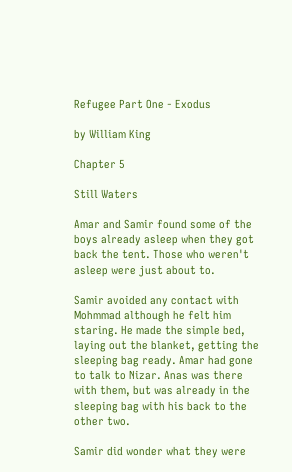Refugee Part One - Exodus

by William King

Chapter 5

Still Waters

Amar and Samir found some of the boys already asleep when they got back the tent. Those who weren't asleep were just about to.

Samir avoided any contact with Mohmmad although he felt him staring. He made the simple bed, laying out the blanket, getting the sleeping bag ready. Amar had gone to talk to Nizar. Anas was there with them, but was already in the sleeping bag with his back to the other two.

Samir did wonder what they were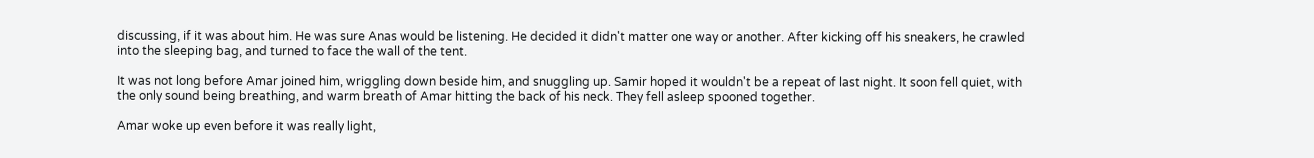discussing, if it was about him. He was sure Anas would be listening. He decided it didn't matter one way or another. After kicking off his sneakers, he crawled into the sleeping bag, and turned to face the wall of the tent.

It was not long before Amar joined him, wriggling down beside him, and snuggling up. Samir hoped it wouldn't be a repeat of last night. It soon fell quiet, with the only sound being breathing, and warm breath of Amar hitting the back of his neck. They fell asleep spooned together.

Amar woke up even before it was really light,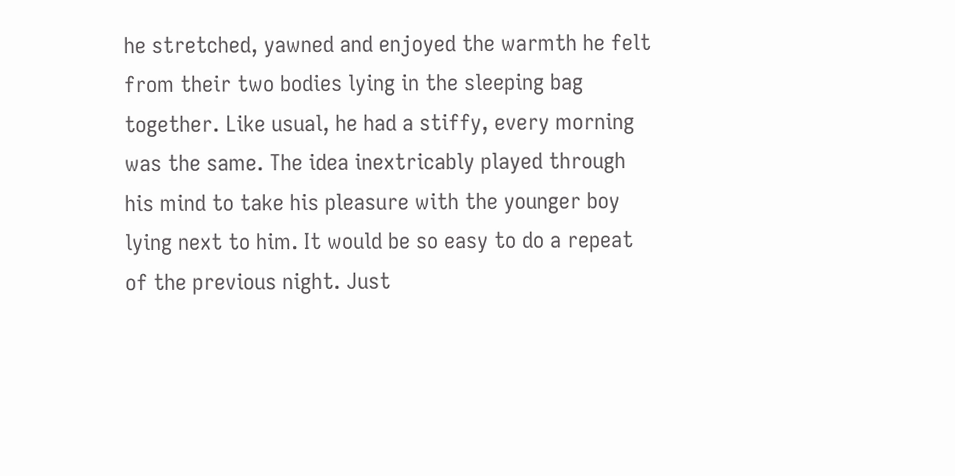he stretched, yawned and enjoyed the warmth he felt from their two bodies lying in the sleeping bag together. Like usual, he had a stiffy, every morning was the same. The idea inextricably played through his mind to take his pleasure with the younger boy lying next to him. It would be so easy to do a repeat of the previous night. Just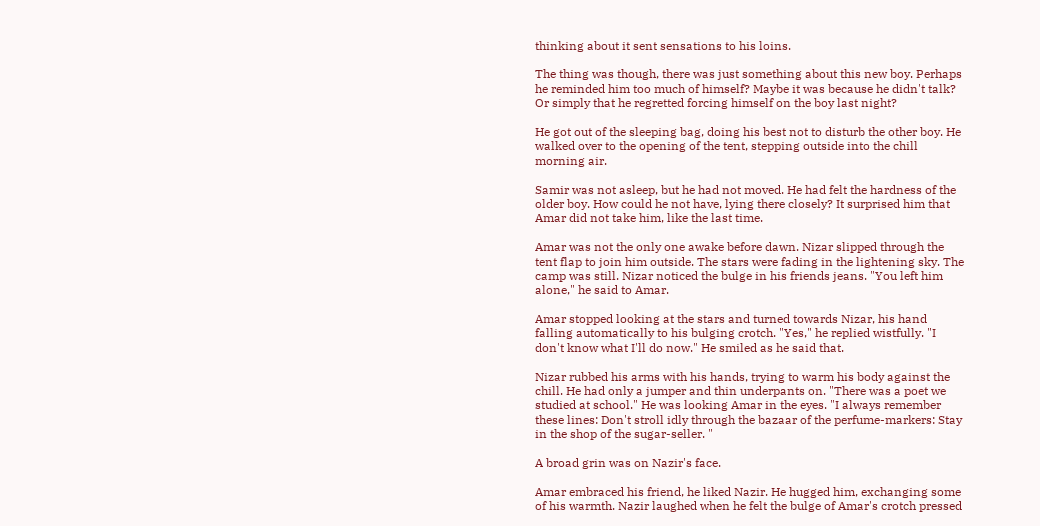thinking about it sent sensations to his loins.

The thing was though, there was just something about this new boy. Perhaps he reminded him too much of himself? Maybe it was because he didn't talk? Or simply that he regretted forcing himself on the boy last night?

He got out of the sleeping bag, doing his best not to disturb the other boy. He walked over to the opening of the tent, stepping outside into the chill morning air.

Samir was not asleep, but he had not moved. He had felt the hardness of the older boy. How could he not have, lying there closely? It surprised him that Amar did not take him, like the last time.

Amar was not the only one awake before dawn. Nizar slipped through the tent flap to join him outside. The stars were fading in the lightening sky. The camp was still. Nizar noticed the bulge in his friends jeans. "You left him alone," he said to Amar.

Amar stopped looking at the stars and turned towards Nizar, his hand falling automatically to his bulging crotch. "Yes," he replied wistfully. "I don't know what I'll do now." He smiled as he said that.

Nizar rubbed his arms with his hands, trying to warm his body against the chill. He had only a jumper and thin underpants on. "There was a poet we studied at school." He was looking Amar in the eyes. "I always remember these lines: Don't stroll idly through the bazaar of the perfume-markers: Stay in the shop of the sugar-seller. "

A broad grin was on Nazir's face.

Amar embraced his friend, he liked Nazir. He hugged him, exchanging some of his warmth. Nazir laughed when he felt the bulge of Amar's crotch pressed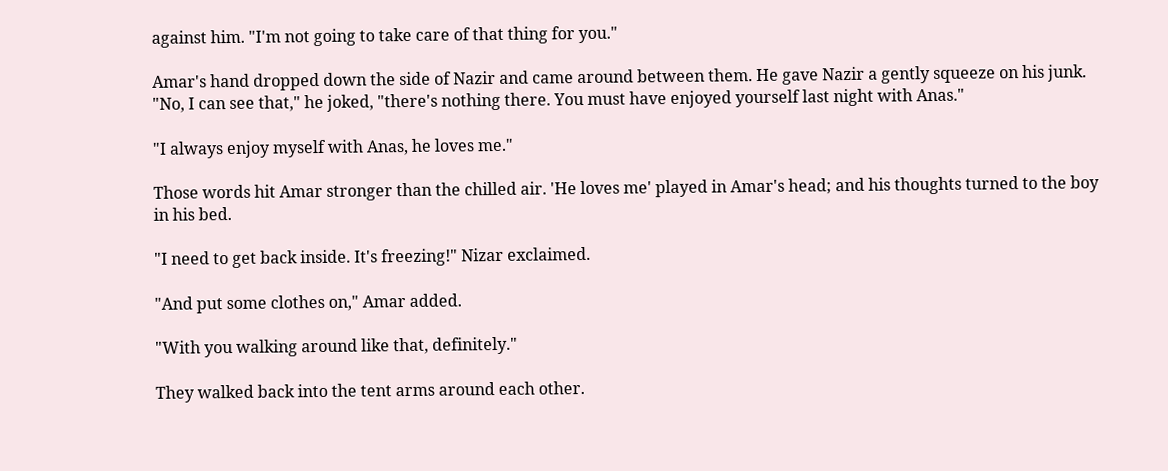against him. "I'm not going to take care of that thing for you."

Amar's hand dropped down the side of Nazir and came around between them. He gave Nazir a gently squeeze on his junk. "No, I can see that," he joked, "there's nothing there. You must have enjoyed yourself last night with Anas."

"I always enjoy myself with Anas, he loves me."

Those words hit Amar stronger than the chilled air. 'He loves me' played in Amar's head; and his thoughts turned to the boy in his bed.

"I need to get back inside. It's freezing!" Nizar exclaimed.

"And put some clothes on," Amar added.

"With you walking around like that, definitely."

They walked back into the tent arms around each other.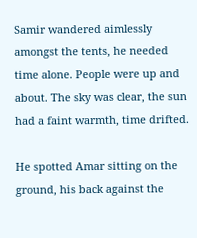Samir wandered aimlessly amongst the tents, he needed time alone. People were up and about. The sky was clear, the sun had a faint warmth, time drifted.

He spotted Amar sitting on the ground, his back against the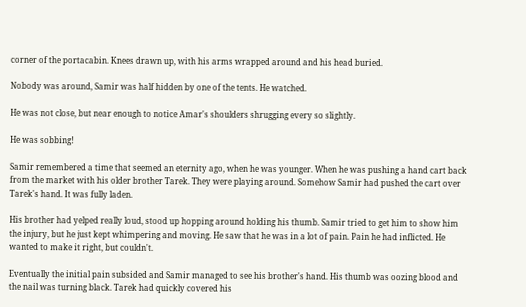corner of the portacabin. Knees drawn up, with his arms wrapped around and his head buried.

Nobody was around, Samir was half hidden by one of the tents. He watched.

He was not close, but near enough to notice Amar's shoulders shrugging every so slightly.

He was sobbing!

Samir remembered a time that seemed an eternity ago, when he was younger. When he was pushing a hand cart back from the market with his older brother Tarek. They were playing around. Somehow Samir had pushed the cart over Tarek's hand. It was fully laden.

His brother had yelped really loud, stood up hopping around holding his thumb. Samir tried to get him to show him the injury, but he just kept whimpering and moving. He saw that he was in a lot of pain. Pain he had inflicted. He wanted to make it right, but couldn't.

Eventually the initial pain subsided and Samir managed to see his brother's hand. His thumb was oozing blood and the nail was turning black. Tarek had quickly covered his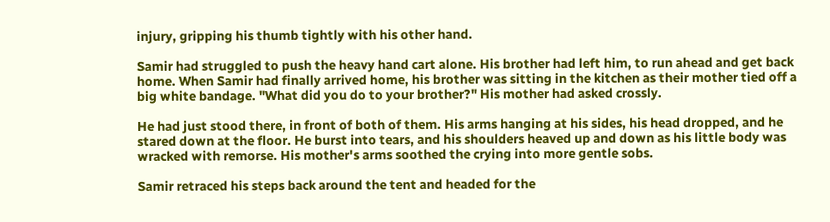injury, gripping his thumb tightly with his other hand.

Samir had struggled to push the heavy hand cart alone. His brother had left him, to run ahead and get back home. When Samir had finally arrived home, his brother was sitting in the kitchen as their mother tied off a big white bandage. "What did you do to your brother?" His mother had asked crossly.

He had just stood there, in front of both of them. His arms hanging at his sides, his head dropped, and he stared down at the floor. He burst into tears, and his shoulders heaved up and down as his little body was wracked with remorse. His mother's arms soothed the crying into more gentle sobs.

Samir retraced his steps back around the tent and headed for the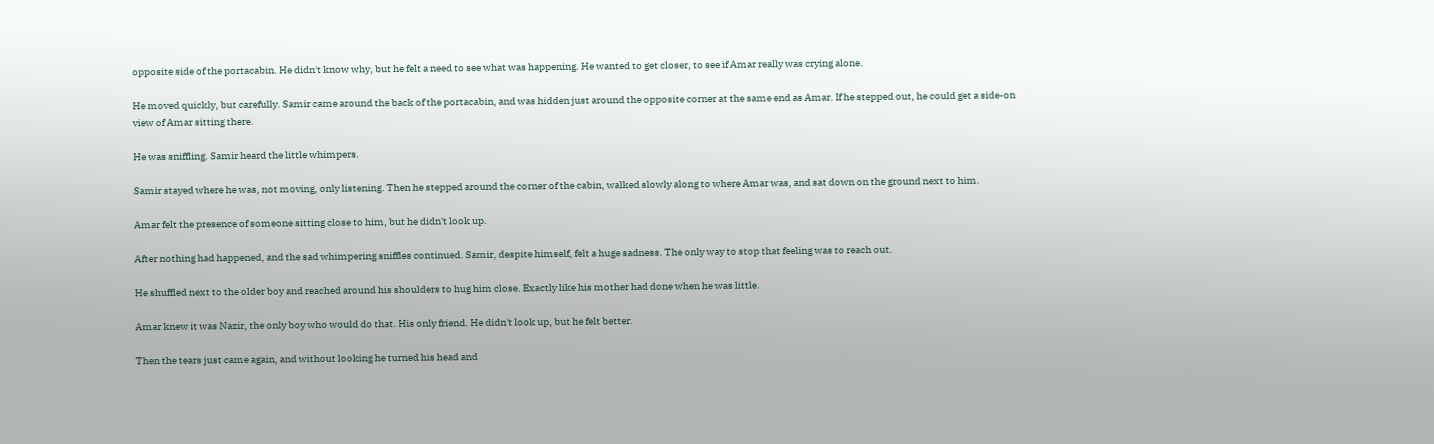opposite side of the portacabin. He didn't know why, but he felt a need to see what was happening. He wanted to get closer, to see if Amar really was crying alone.

He moved quickly, but carefully. Samir came around the back of the portacabin, and was hidden just around the opposite corner at the same end as Amar. If he stepped out, he could get a side-on view of Amar sitting there.

He was sniffling. Samir heard the little whimpers.

Samir stayed where he was, not moving, only listening. Then he stepped around the corner of the cabin, walked slowly along to where Amar was, and sat down on the ground next to him.

Amar felt the presence of someone sitting close to him, but he didn't look up.

After nothing had happened, and the sad whimpering sniffles continued. Samir, despite himself, felt a huge sadness. The only way to stop that feeling was to reach out.

He shuffled next to the older boy and reached around his shoulders to hug him close. Exactly like his mother had done when he was little.

Amar knew it was Nazir, the only boy who would do that. His only friend. He didn't look up, but he felt better.

Then the tears just came again, and without looking he turned his head and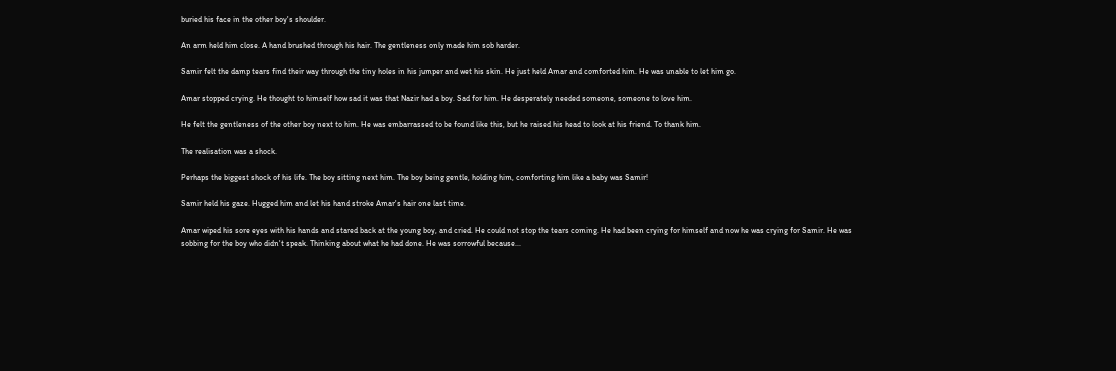buried his face in the other boy's shoulder.

An arm held him close. A hand brushed through his hair. The gentleness only made him sob harder.

Samir felt the damp tears find their way through the tiny holes in his jumper and wet his skin. He just held Amar and comforted him. He was unable to let him go.

Amar stopped crying. He thought to himself how sad it was that Nazir had a boy. Sad for him. He desperately needed someone, someone to love him.

He felt the gentleness of the other boy next to him. He was embarrassed to be found like this, but he raised his head to look at his friend. To thank him.

The realisation was a shock.

Perhaps the biggest shock of his life. The boy sitting next him. The boy being gentle, holding him, comforting him like a baby was Samir!

Samir held his gaze. Hugged him and let his hand stroke Amar's hair one last time.

Amar wiped his sore eyes with his hands and stared back at the young boy, and cried. He could not stop the tears coming. He had been crying for himself and now he was crying for Samir. He was sobbing for the boy who didn't speak. Thinking about what he had done. He was sorrowful because...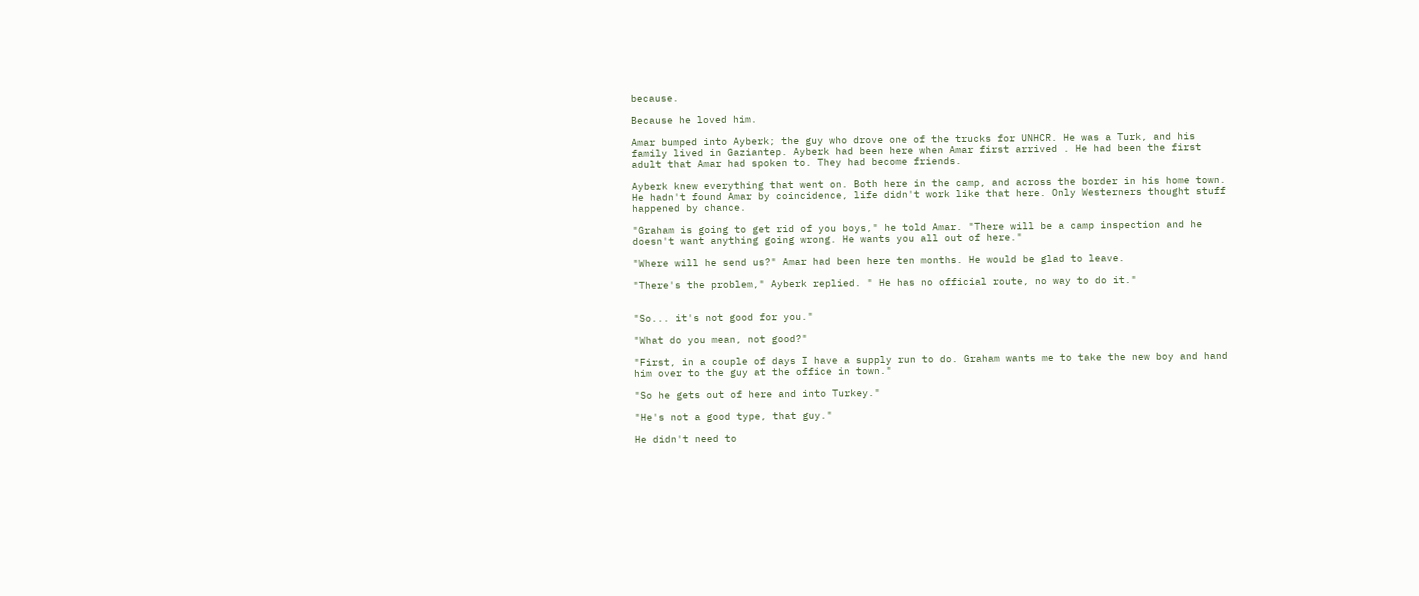because.

Because he loved him.

Amar bumped into Ayberk; the guy who drove one of the trucks for UNHCR. He was a Turk, and his family lived in Gaziantep. Ayberk had been here when Amar first arrived . He had been the first adult that Amar had spoken to. They had become friends.

Ayberk knew everything that went on. Both here in the camp, and across the border in his home town. He hadn't found Amar by coincidence, life didn't work like that here. Only Westerners thought stuff happened by chance.

"Graham is going to get rid of you boys," he told Amar. "There will be a camp inspection and he doesn't want anything going wrong. He wants you all out of here."

"Where will he send us?" Amar had been here ten months. He would be glad to leave.

"There's the problem," Ayberk replied. " He has no official route, no way to do it."


"So... it's not good for you."

"What do you mean, not good?"

"First, in a couple of days I have a supply run to do. Graham wants me to take the new boy and hand him over to the guy at the office in town."

"So he gets out of here and into Turkey."

"He's not a good type, that guy."

He didn't need to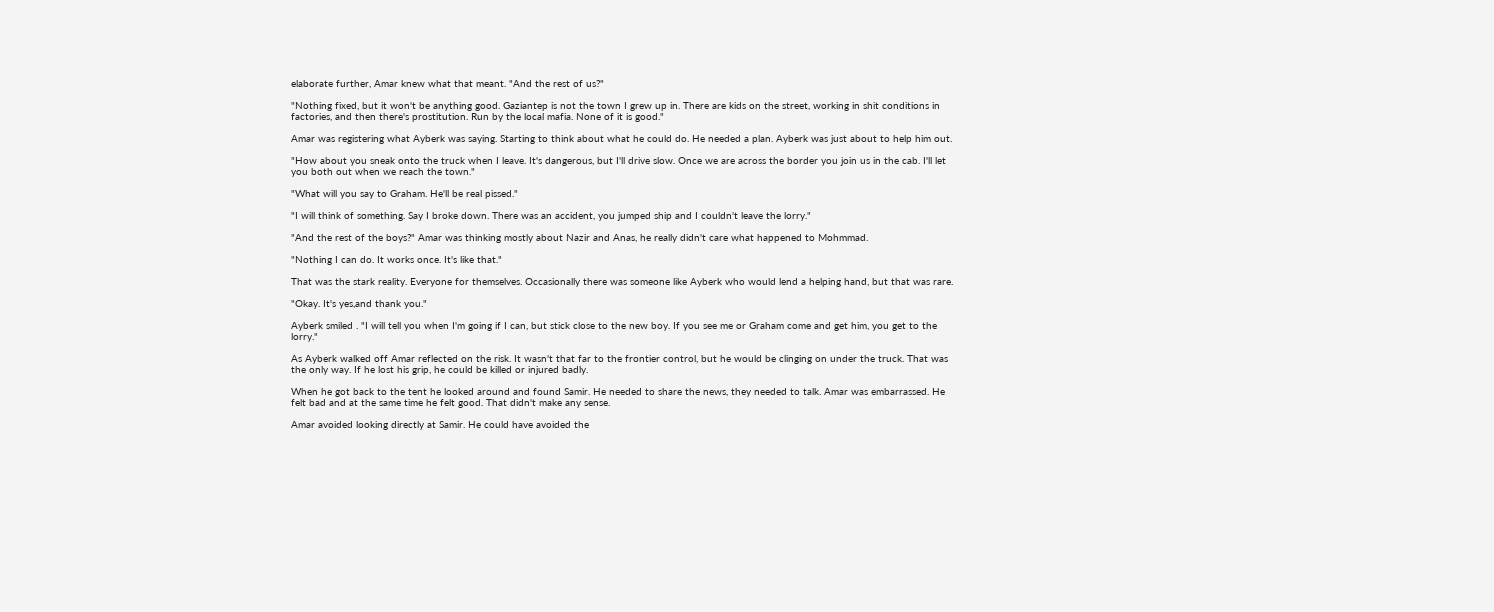elaborate further, Amar knew what that meant. "And the rest of us?"

"Nothing fixed, but it won't be anything good. Gaziantep is not the town I grew up in. There are kids on the street, working in shit conditions in factories, and then there's prostitution. Run by the local mafia. None of it is good."

Amar was registering what Ayberk was saying. Starting to think about what he could do. He needed a plan. Ayberk was just about to help him out.

"How about you sneak onto the truck when I leave. It's dangerous, but I'll drive slow. Once we are across the border you join us in the cab. I'll let you both out when we reach the town."

"What will you say to Graham. He'll be real pissed."

"I will think of something. Say I broke down. There was an accident, you jumped ship and I couldn't leave the lorry."

"And the rest of the boys?" Amar was thinking mostly about Nazir and Anas, he really didn't care what happened to Mohmmad.

"Nothing I can do. It works once. It's like that."

That was the stark reality. Everyone for themselves. Occasionally there was someone like Ayberk who would lend a helping hand, but that was rare.

"Okay. It's yes,and thank you."

Ayberk smiled . "I will tell you when I'm going if I can, but stick close to the new boy. If you see me or Graham come and get him, you get to the lorry."

As Ayberk walked off Amar reflected on the risk. It wasn't that far to the frontier control, but he would be clinging on under the truck. That was the only way. If he lost his grip, he could be killed or injured badly.

When he got back to the tent he looked around and found Samir. He needed to share the news, they needed to talk. Amar was embarrassed. He felt bad and at the same time he felt good. That didn't make any sense.

Amar avoided looking directly at Samir. He could have avoided the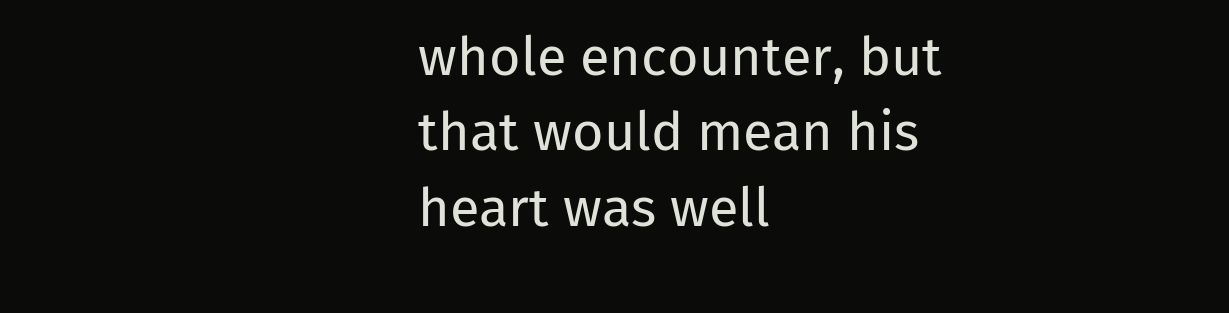whole encounter, but that would mean his heart was well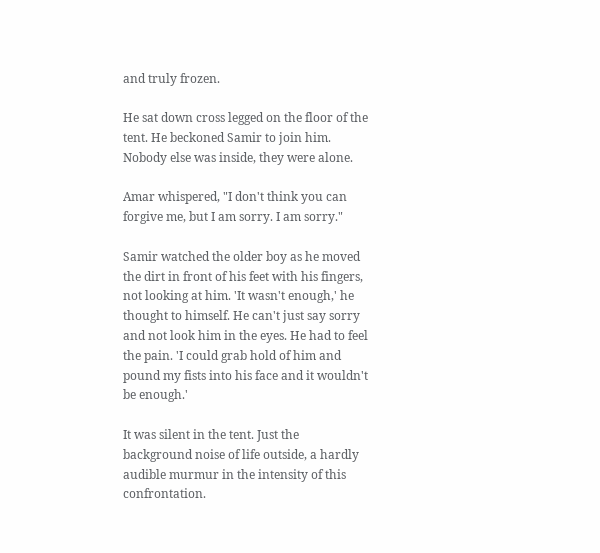and truly frozen.

He sat down cross legged on the floor of the tent. He beckoned Samir to join him. Nobody else was inside, they were alone.

Amar whispered, "I don't think you can forgive me, but I am sorry. I am sorry."

Samir watched the older boy as he moved the dirt in front of his feet with his fingers, not looking at him. 'It wasn't enough,' he thought to himself. He can't just say sorry and not look him in the eyes. He had to feel the pain. 'I could grab hold of him and pound my fists into his face and it wouldn't be enough.'

It was silent in the tent. Just the background noise of life outside, a hardly audible murmur in the intensity of this confrontation.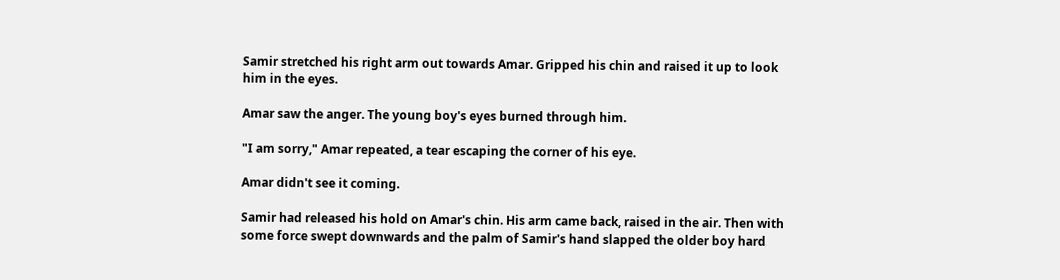Samir stretched his right arm out towards Amar. Gripped his chin and raised it up to look him in the eyes.

Amar saw the anger. The young boy's eyes burned through him.

"I am sorry," Amar repeated, a tear escaping the corner of his eye.

Amar didn't see it coming.

Samir had released his hold on Amar's chin. His arm came back, raised in the air. Then with some force swept downwards and the palm of Samir's hand slapped the older boy hard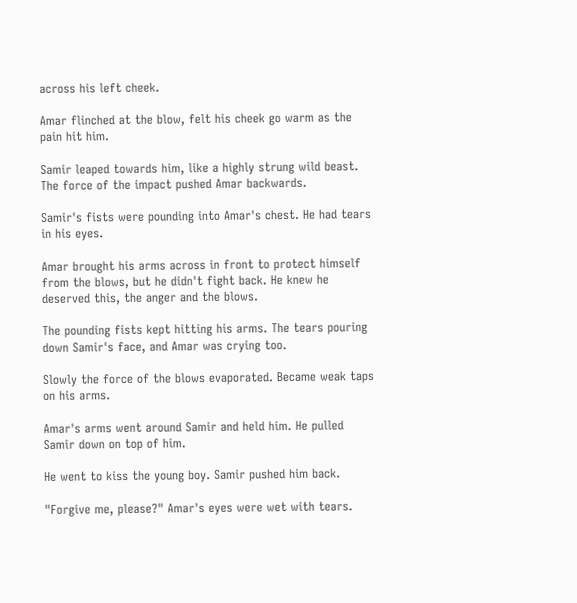across his left cheek.

Amar flinched at the blow, felt his cheek go warm as the pain hit him.

Samir leaped towards him, like a highly strung wild beast. The force of the impact pushed Amar backwards.

Samir's fists were pounding into Amar's chest. He had tears in his eyes.

Amar brought his arms across in front to protect himself from the blows, but he didn't fight back. He knew he deserved this, the anger and the blows.

The pounding fists kept hitting his arms. The tears pouring down Samir's face, and Amar was crying too.

Slowly the force of the blows evaporated. Became weak taps on his arms.

Amar's arms went around Samir and held him. He pulled Samir down on top of him.

He went to kiss the young boy. Samir pushed him back.

"Forgive me, please?" Amar's eyes were wet with tears.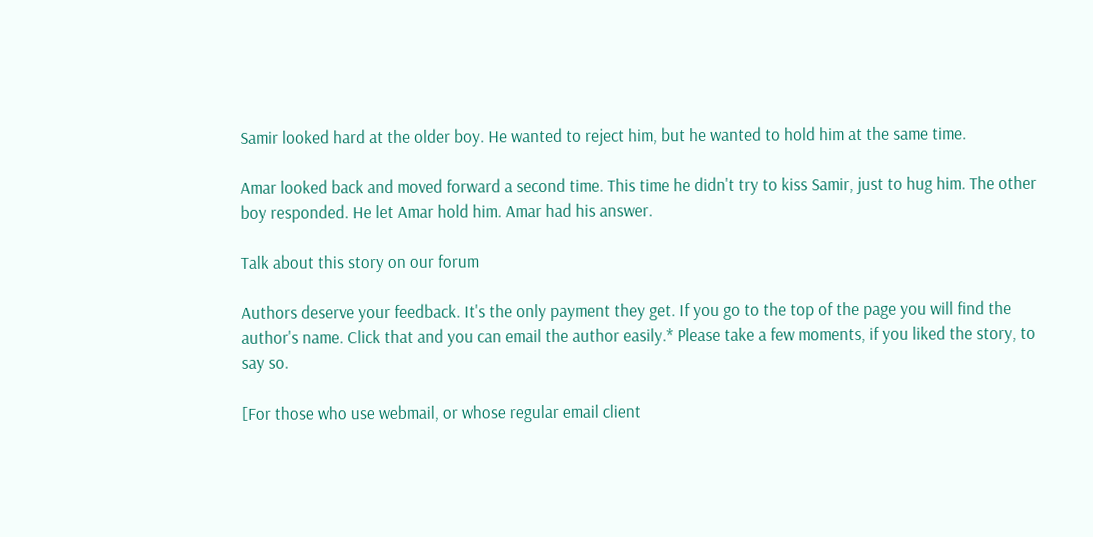Samir looked hard at the older boy. He wanted to reject him, but he wanted to hold him at the same time.

Amar looked back and moved forward a second time. This time he didn't try to kiss Samir, just to hug him. The other boy responded. He let Amar hold him. Amar had his answer.

Talk about this story on our forum

Authors deserve your feedback. It's the only payment they get. If you go to the top of the page you will find the author's name. Click that and you can email the author easily.* Please take a few moments, if you liked the story, to say so.

[For those who use webmail, or whose regular email client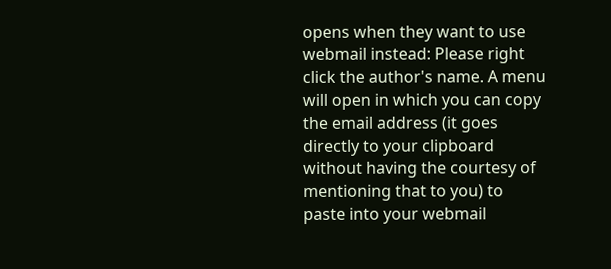opens when they want to use webmail instead: Please right click the author's name. A menu will open in which you can copy the email address (it goes directly to your clipboard without having the courtesy of mentioning that to you) to paste into your webmail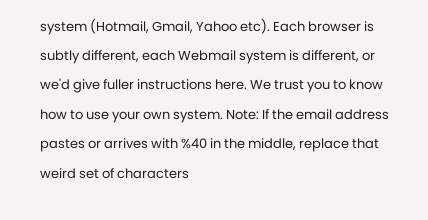system (Hotmail, Gmail, Yahoo etc). Each browser is subtly different, each Webmail system is different, or we'd give fuller instructions here. We trust you to know how to use your own system. Note: If the email address pastes or arrives with %40 in the middle, replace that weird set of characters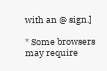with an @ sign.]

* Some browsers may require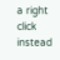a right click instead